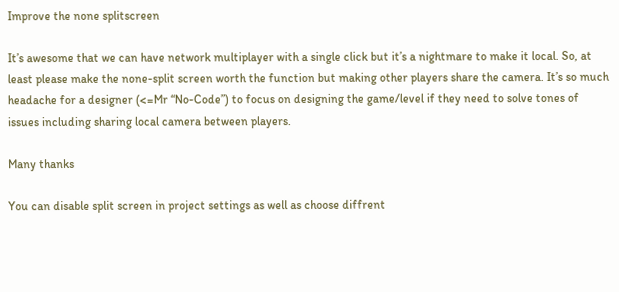Improve the none splitscreen

It’s awesome that we can have network multiplayer with a single click but it’s a nightmare to make it local. So, at least please make the none-split screen worth the function but making other players share the camera. It’s so much headache for a designer (<=Mr “No-Code”) to focus on designing the game/level if they need to solve tones of issues including sharing local camera between players.

Many thanks

You can disable split screen in project settings as well as choose diffrent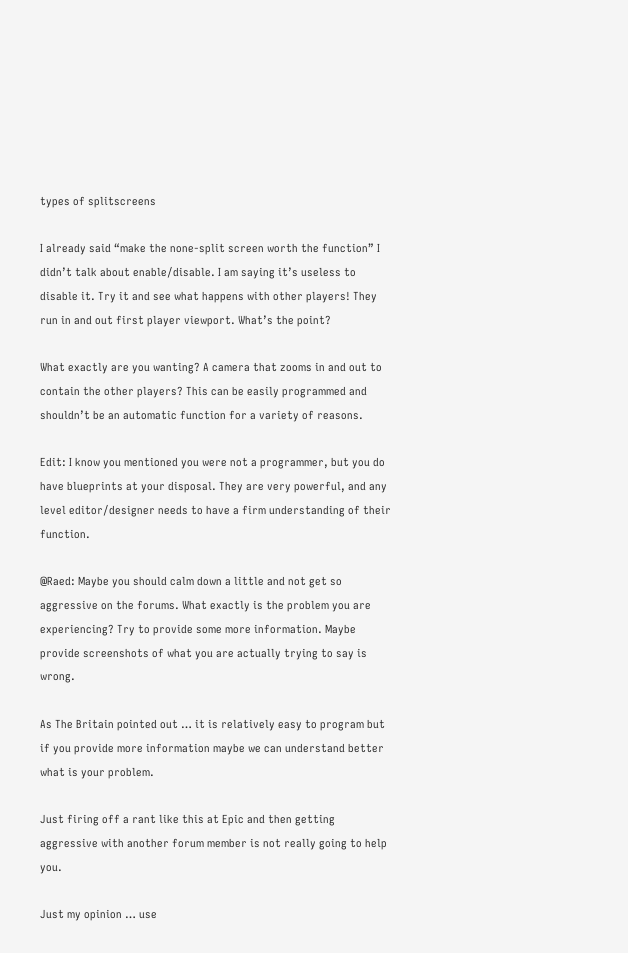types of splitscreens

I already said “make the none-split screen worth the function” I didn’t talk about enable/disable. I am saying it’s useless to disable it. Try it and see what happens with other players! They run in and out first player viewport. What’s the point?

What exactly are you wanting? A camera that zooms in and out to contain the other players? This can be easily programmed and shouldn’t be an automatic function for a variety of reasons.

Edit: I know you mentioned you were not a programmer, but you do have blueprints at your disposal. They are very powerful, and any level editor/designer needs to have a firm understanding of their function.

@Raed: Maybe you should calm down a little and not get so aggressive on the forums. What exactly is the problem you are experiencing? Try to provide some more information. Maybe provide screenshots of what you are actually trying to say is wrong.

As The Britain pointed out … it is relatively easy to program but if you provide more information maybe we can understand better what is your problem.

Just firing off a rant like this at Epic and then getting aggressive with another forum member is not really going to help you.

Just my opinion … use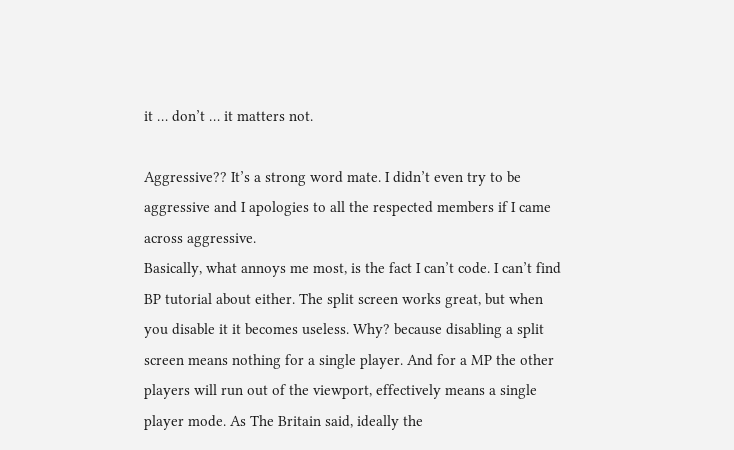it … don’t … it matters not.

Aggressive?? It’s a strong word mate. I didn’t even try to be aggressive and I apologies to all the respected members if I came across aggressive.
Basically, what annoys me most, is the fact I can’t code. I can’t find BP tutorial about either. The split screen works great, but when you disable it it becomes useless. Why? because disabling a split screen means nothing for a single player. And for a MP the other players will run out of the viewport, effectively means a single player mode. As The Britain said, ideally the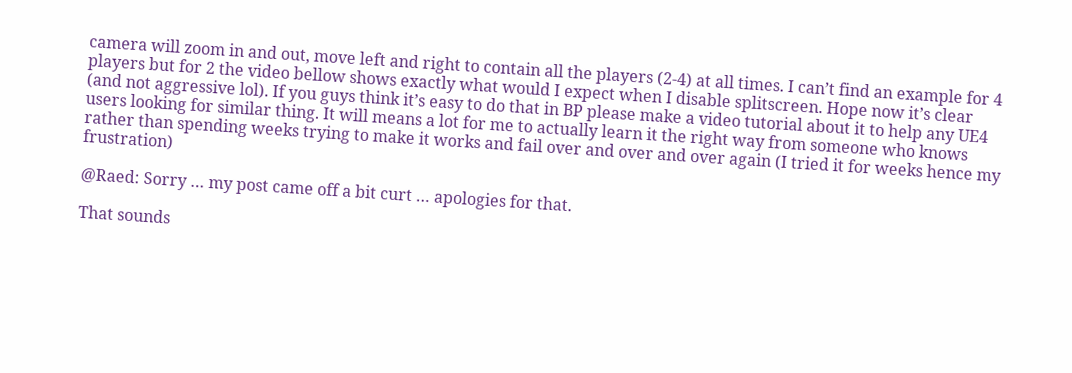camera will zoom in and out, move left and right to contain all the players (2-4) at all times. I can’t find an example for 4 players but for 2 the video bellow shows exactly what would I expect when I disable splitscreen. Hope now it’s clear (and not aggressive lol). If you guys think it’s easy to do that in BP please make a video tutorial about it to help any UE4 users looking for similar thing. It will means a lot for me to actually learn it the right way from someone who knows rather than spending weeks trying to make it works and fail over and over and over again (I tried it for weeks hence my frustration)

@Raed: Sorry … my post came off a bit curt … apologies for that.

That sounds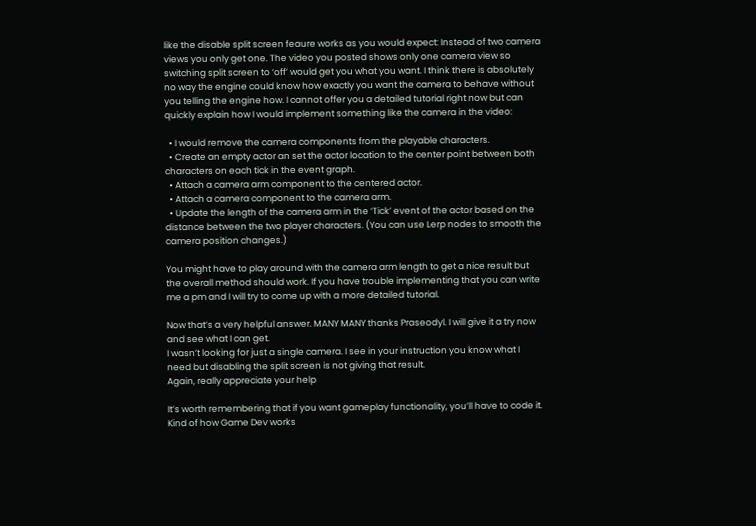like the disable split screen feaure works as you would expect: Instead of two camera views you only get one. The video you posted shows only one camera view so switching split screen to ‘off’ would get you what you want. I think there is absolutely no way the engine could know how exactly you want the camera to behave without you telling the engine how. I cannot offer you a detailed tutorial right now but can quickly explain how I would implement something like the camera in the video:

  • I would remove the camera components from the playable characters.
  • Create an empty actor an set the actor location to the center point between both characters on each tick in the event graph.
  • Attach a camera arm component to the centered actor.
  • Attach a camera component to the camera arm.
  • Update the length of the camera arm in the ‘Tick’ event of the actor based on the distance between the two player characters. (You can use Lerp nodes to smooth the camera position changes.)

You might have to play around with the camera arm length to get a nice result but the overall method should work. If you have trouble implementing that you can write me a pm and I will try to come up with a more detailed tutorial.

Now that’s a very helpful answer. MANY MANY thanks Praseodyl. I will give it a try now and see what I can get.
I wasn’t looking for just a single camera. I see in your instruction you know what I need but disabling the split screen is not giving that result.
Again, really appreciate your help

It’s worth remembering that if you want gameplay functionality, you’ll have to code it. Kind of how Game Dev works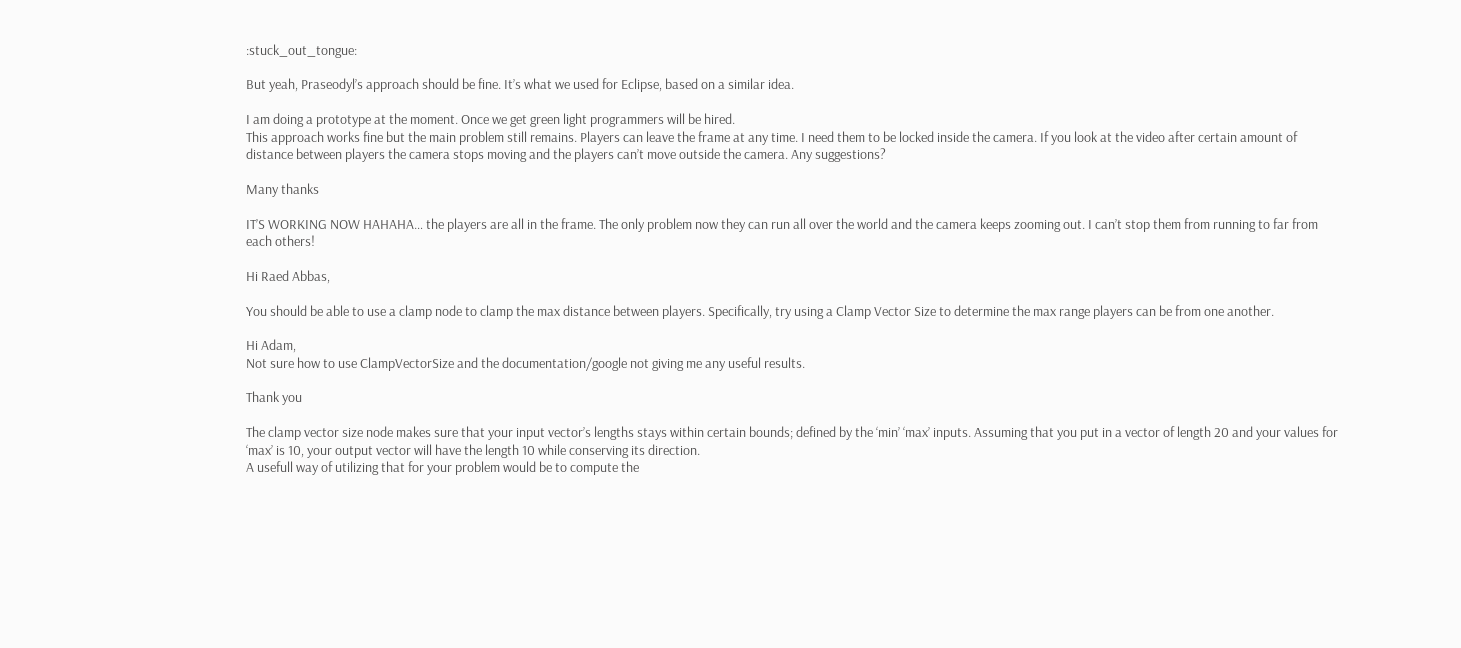:stuck_out_tongue:

But yeah, Praseodyl’s approach should be fine. It’s what we used for Eclipse, based on a similar idea.

I am doing a prototype at the moment. Once we get green light programmers will be hired.
This approach works fine but the main problem still remains. Players can leave the frame at any time. I need them to be locked inside the camera. If you look at the video after certain amount of distance between players the camera stops moving and the players can’t move outside the camera. Any suggestions?

Many thanks

IT’S WORKING NOW HAHAHA… the players are all in the frame. The only problem now they can run all over the world and the camera keeps zooming out. I can’t stop them from running to far from each others!

Hi Raed Abbas,

You should be able to use a clamp node to clamp the max distance between players. Specifically, try using a Clamp Vector Size to determine the max range players can be from one another.

Hi Adam,
Not sure how to use ClampVectorSize and the documentation/google not giving me any useful results.

Thank you

The clamp vector size node makes sure that your input vector’s lengths stays within certain bounds; defined by the ‘min’ ‘max’ inputs. Assuming that you put in a vector of length 20 and your values for ‘max’ is 10, your output vector will have the length 10 while conserving its direction.
A usefull way of utilizing that for your problem would be to compute the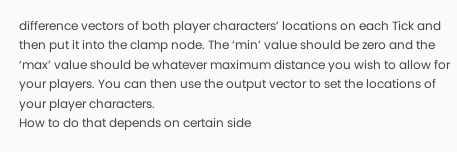difference vectors of both player characters’ locations on each Tick and then put it into the clamp node. The ‘min’ value should be zero and the ‘max’ value should be whatever maximum distance you wish to allow for your players. You can then use the output vector to set the locations of your player characters.
How to do that depends on certain side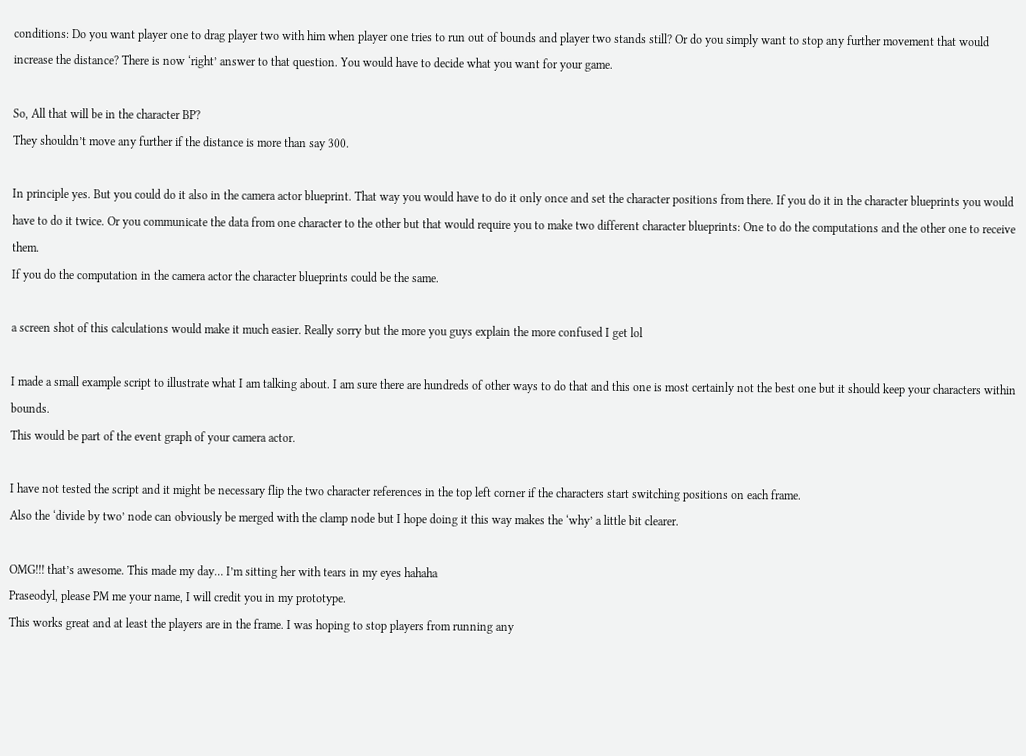conditions: Do you want player one to drag player two with him when player one tries to run out of bounds and player two stands still? Or do you simply want to stop any further movement that would increase the distance? There is now ‘right’ answer to that question. You would have to decide what you want for your game.

So, All that will be in the character BP?
They shouldn’t move any further if the distance is more than say 300.

In principle yes. But you could do it also in the camera actor blueprint. That way you would have to do it only once and set the character positions from there. If you do it in the character blueprints you would have to do it twice. Or you communicate the data from one character to the other but that would require you to make two different character blueprints: One to do the computations and the other one to receive them.
If you do the computation in the camera actor the character blueprints could be the same.

a screen shot of this calculations would make it much easier. Really sorry but the more you guys explain the more confused I get lol

I made a small example script to illustrate what I am talking about. I am sure there are hundreds of other ways to do that and this one is most certainly not the best one but it should keep your characters within bounds.
This would be part of the event graph of your camera actor.

I have not tested the script and it might be necessary flip the two character references in the top left corner if the characters start switching positions on each frame.
Also the ‘divide by two’ node can obviously be merged with the clamp node but I hope doing it this way makes the ‘why’ a little bit clearer.

OMG!!! that’s awesome. This made my day… I’m sitting her with tears in my eyes hahaha
Praseodyl, please PM me your name, I will credit you in my prototype.
This works great and at least the players are in the frame. I was hoping to stop players from running any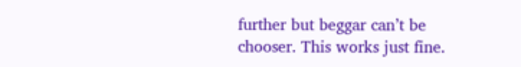further but beggar can’t be chooser. This works just fine.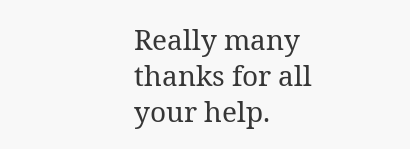Really many thanks for all your help.